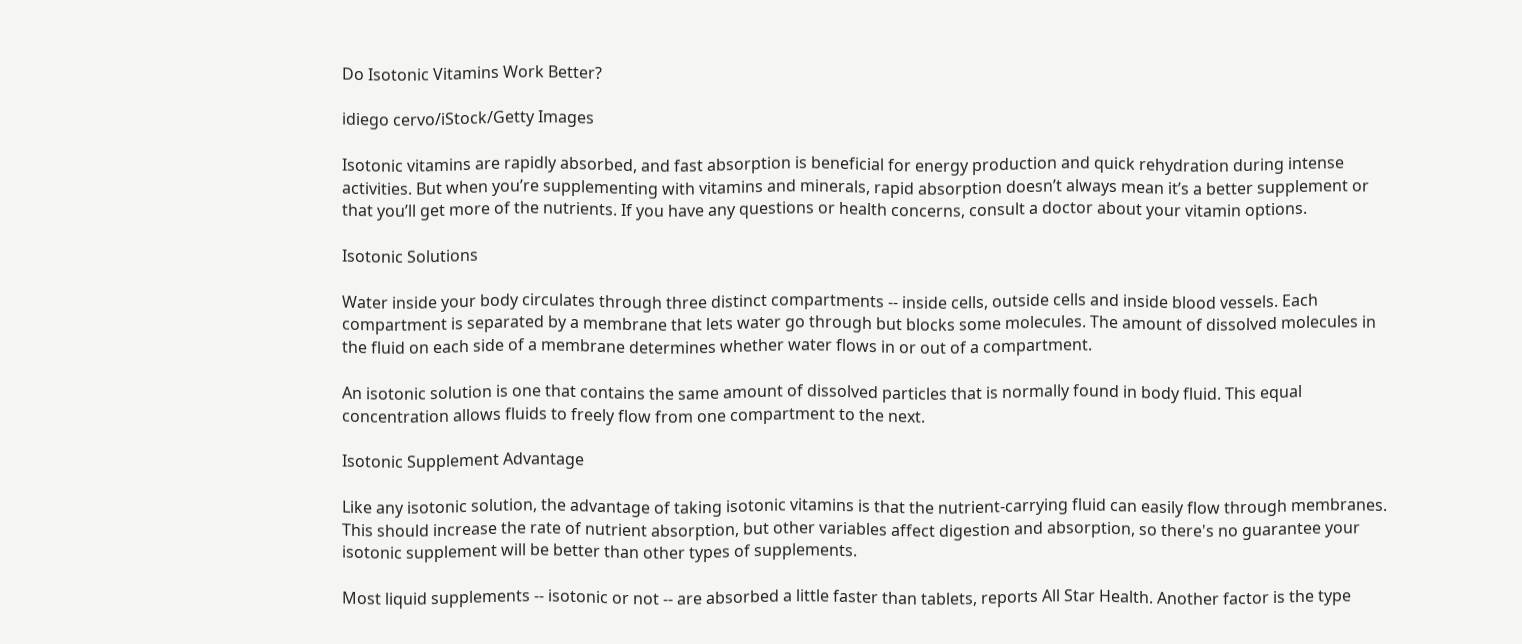Do Isotonic Vitamins Work Better?

idiego cervo/iStock/Getty Images

Isotonic vitamins are rapidly absorbed, and fast absorption is beneficial for energy production and quick rehydration during intense activities. But when you’re supplementing with vitamins and minerals, rapid absorption doesn’t always mean it’s a better supplement or that you’ll get more of the nutrients. If you have any questions or health concerns, consult a doctor about your vitamin options.

Isotonic Solutions

Water inside your body circulates through three distinct compartments -- inside cells, outside cells and inside blood vessels. Each compartment is separated by a membrane that lets water go through but blocks some molecules. The amount of dissolved molecules in the fluid on each side of a membrane determines whether water flows in or out of a compartment.

An isotonic solution is one that contains the same amount of dissolved particles that is normally found in body fluid. This equal concentration allows fluids to freely flow from one compartment to the next.

Isotonic Supplement Advantage

Like any isotonic solution, the advantage of taking isotonic vitamins is that the nutrient-carrying fluid can easily flow through membranes. This should increase the rate of nutrient absorption, but other variables affect digestion and absorption, so there's no guarantee your isotonic supplement will be better than other types of supplements.

Most liquid supplements -- isotonic or not -- are absorbed a little faster than tablets, reports All Star Health. Another factor is the type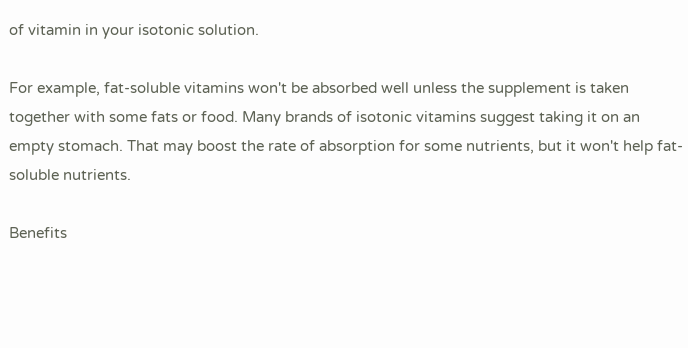of vitamin in your isotonic solution.

For example, fat-soluble vitamins won't be absorbed well unless the supplement is taken together with some fats or food. Many brands of isotonic vitamins suggest taking it on an empty stomach. That may boost the rate of absorption for some nutrients, but it won't help fat-soluble nutrients.

Benefits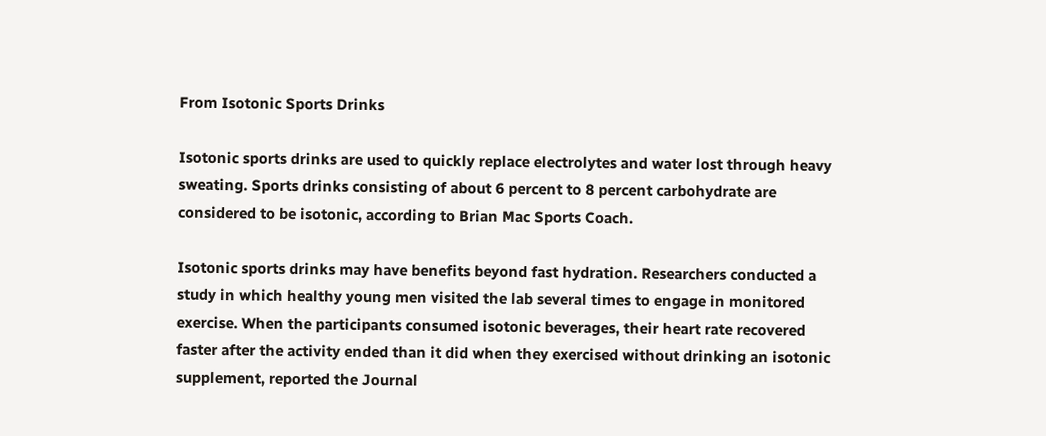From Isotonic Sports Drinks

Isotonic sports drinks are used to quickly replace electrolytes and water lost through heavy sweating. Sports drinks consisting of about 6 percent to 8 percent carbohydrate are considered to be isotonic, according to Brian Mac Sports Coach.

Isotonic sports drinks may have benefits beyond fast hydration. Researchers conducted a study in which healthy young men visited the lab several times to engage in monitored exercise. When the participants consumed isotonic beverages, their heart rate recovered faster after the activity ended than it did when they exercised without drinking an isotonic supplement, reported the Journal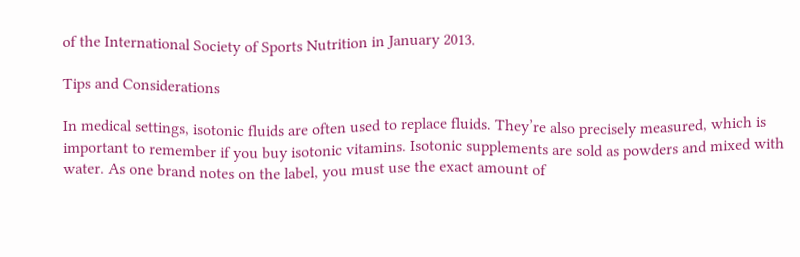of the International Society of Sports Nutrition in January 2013.

Tips and Considerations

In medical settings, isotonic fluids are often used to replace fluids. They’re also precisely measured, which is important to remember if you buy isotonic vitamins. Isotonic supplements are sold as powders and mixed with water. As one brand notes on the label, you must use the exact amount of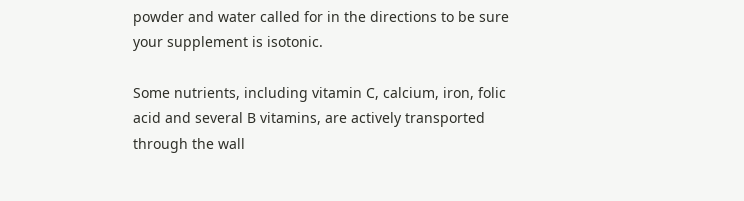powder and water called for in the directions to be sure your supplement is isotonic.

Some nutrients, including vitamin C, calcium, iron, folic acid and several B vitamins, are actively transported through the wall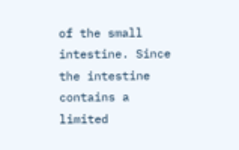of the small intestine. Since the intestine contains a limited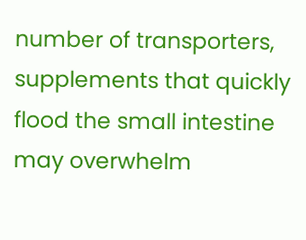number of transporters, supplements that quickly flood the small intestine may overwhelm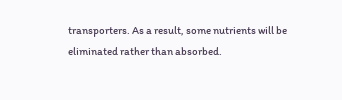transporters. As a result, some nutrients will be eliminated rather than absorbed.